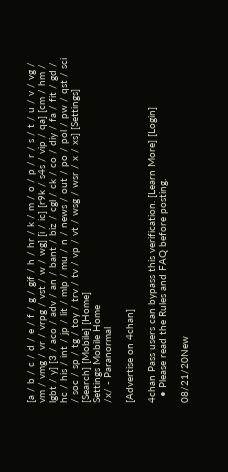[a / b / c / d / e / f / g / gif / h / hr / k / m / o / p / r / s / t / u / v / vg / vm / vmg / vr / vrpg / vst / w / wg] [i / ic] [r9k / s4s / vip / qa] [cm / hm / lgbt / y] [3 / aco / adv / an / bant / biz / cgl / ck / co / diy / fa / fit / gd / hc / his / int / jp / lit / mlp / mu / n / news / out / po / pol / pw / qst / sci / soc / sp / tg / toy / trv / tv / vp / vt / wsg / wsr / x / xs] [Settings] [Search] [Mobile] [Home]
Settings Mobile Home
/x/ - Paranormal

[Advertise on 4chan]

4chan Pass users can bypass this verification. [Learn More] [Login]
  • Please read the Rules and FAQ before posting.

08/21/20New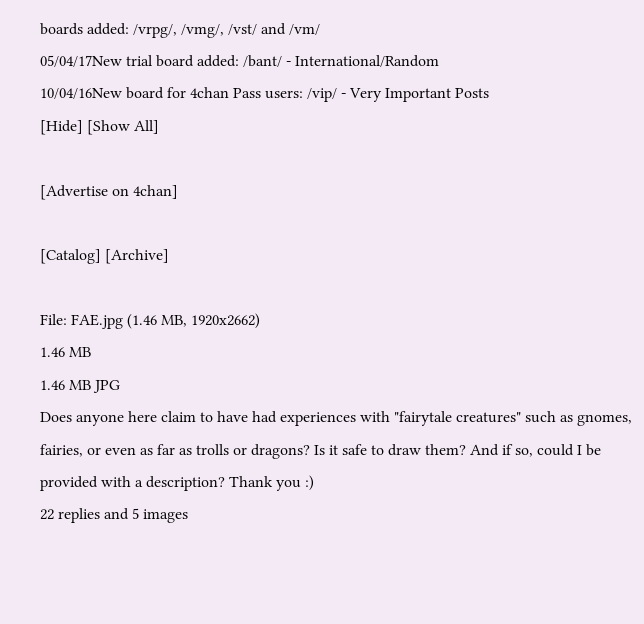boards added: /vrpg/, /vmg/, /vst/ and /vm/
05/04/17New trial board added: /bant/ - International/Random
10/04/16New board for 4chan Pass users: /vip/ - Very Important Posts
[Hide] [Show All]

[Advertise on 4chan]

[Catalog] [Archive]

File: FAE.jpg (1.46 MB, 1920x2662)
1.46 MB
1.46 MB JPG
Does anyone here claim to have had experiences with "fairytale creatures" such as gnomes, fairies, or even as far as trolls or dragons? Is it safe to draw them? And if so, could I be provided with a description? Thank you :)
22 replies and 5 images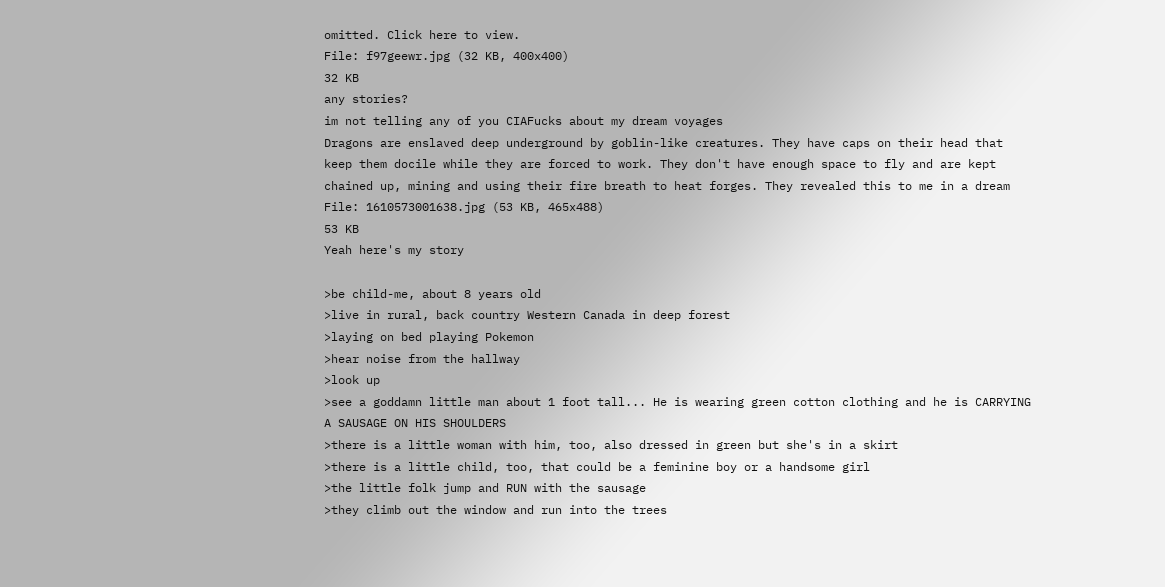omitted. Click here to view.
File: f97geewr.jpg (32 KB, 400x400)
32 KB
any stories?
im not telling any of you CIAFucks about my dream voyages
Dragons are enslaved deep underground by goblin-like creatures. They have caps on their head that keep them docile while they are forced to work. They don't have enough space to fly and are kept chained up, mining and using their fire breath to heat forges. They revealed this to me in a dream
File: 1610573001638.jpg (53 KB, 465x488)
53 KB
Yeah here's my story

>be child-me, about 8 years old
>live in rural, back country Western Canada in deep forest
>laying on bed playing Pokemon
>hear noise from the hallway
>look up
>see a goddamn little man about 1 foot tall... He is wearing green cotton clothing and he is CARRYING A SAUSAGE ON HIS SHOULDERS
>there is a little woman with him, too, also dressed in green but she's in a skirt
>there is a little child, too, that could be a feminine boy or a handsome girl
>the little folk jump and RUN with the sausage
>they climb out the window and run into the trees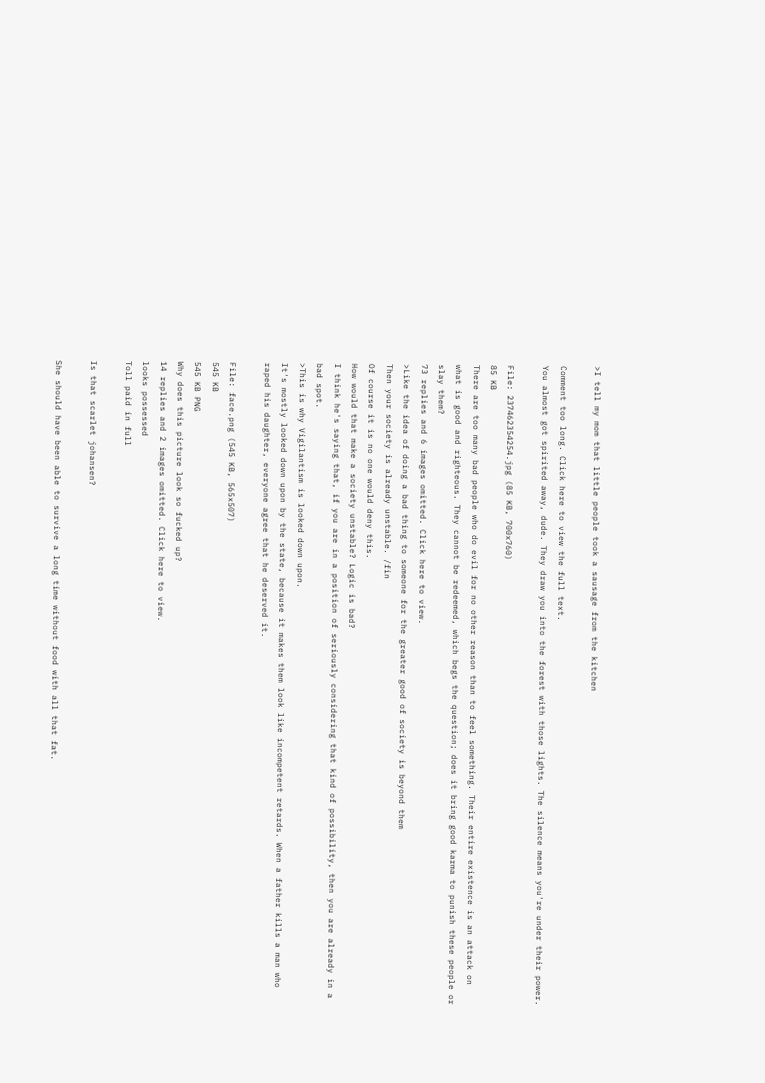>I tell my mom that little people took a sausage from the kitchen

Comment too long. Click here to view the full text.
You almost got spirited away, dude. They draw you into the forest with those lights. The silence means you're under their power.

File: 237462354254.jpg (85 KB, 700x760)
85 KB
There are too many bad people who do evil for no other reason than to feel something. Their entire existence is an attack on what is good and righteous. They cannot be redeemed, which begs the question; does it bring good karma to punish these people or slay them?
73 replies and 6 images omitted. Click here to view.
>Like the idea of doing a bad thing to someone for the greater good of society is beyond them
Then your society is already unstable. /fin
Of course it is no one would deny this.
How would that make a society unstable? Logic is bad?
I think he's saying that, if you are in a position of seriously considering that kind of possibility, then you are already in a bad spot.
>This is why Vigilantism is looked down upon.
It's mostly looked down upon by the state, because it makes them look like incompetent retards. When a father kills a man who raped his daughter, everyone agree that he deserved it.

File: face.png (545 KB, 565x507)
545 KB
545 KB PNG
Why does this picture look so fucked up?
14 replies and 2 images omitted. Click here to view.
looks possessed
Toll paid in full

Is that scarlet johansen?

She should have been able to survive a long time without food with all that fat.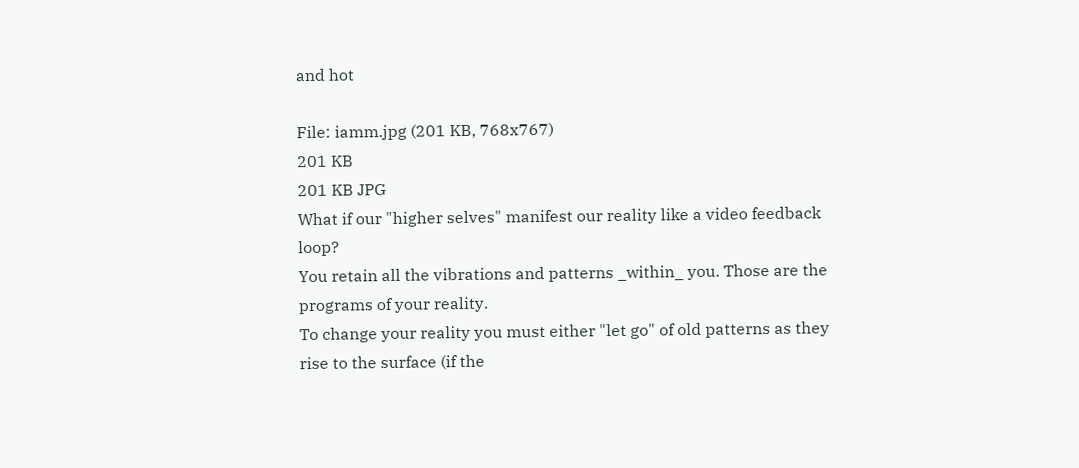and hot

File: iamm.jpg (201 KB, 768x767)
201 KB
201 KB JPG
What if our "higher selves" manifest our reality like a video feedback loop?
You retain all the vibrations and patterns _within_ you. Those are the programs of your reality.
To change your reality you must either "let go" of old patterns as they rise to the surface (if the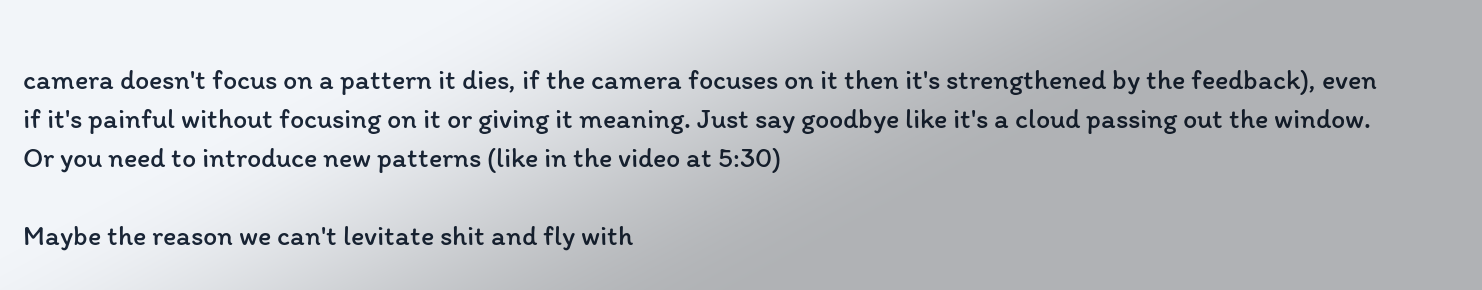camera doesn't focus on a pattern it dies, if the camera focuses on it then it's strengthened by the feedback), even if it's painful without focusing on it or giving it meaning. Just say goodbye like it's a cloud passing out the window.
Or you need to introduce new patterns (like in the video at 5:30)

Maybe the reason we can't levitate shit and fly with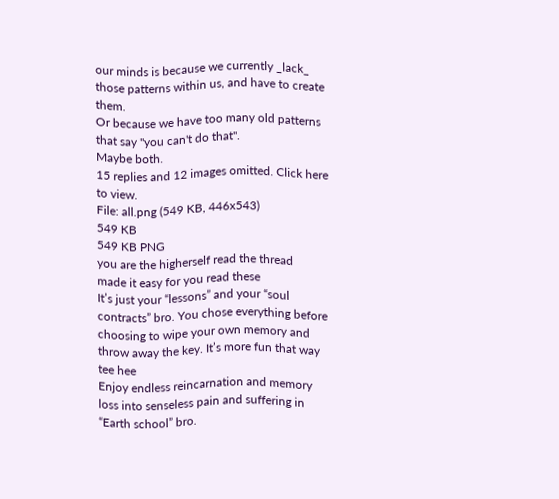our minds is because we currently _lack_ those patterns within us, and have to create them.
Or because we have too many old patterns that say "you can't do that".
Maybe both.
15 replies and 12 images omitted. Click here to view.
File: all.png (549 KB, 446x543)
549 KB
549 KB PNG
you are the higherself read the thread
made it easy for you read these
It’s just your “lessons” and your “soul contracts” bro. You chose everything before choosing to wipe your own memory and throw away the key. It’s more fun that way tee hee
Enjoy endless reincarnation and memory loss into senseless pain and suffering in “Earth school” bro.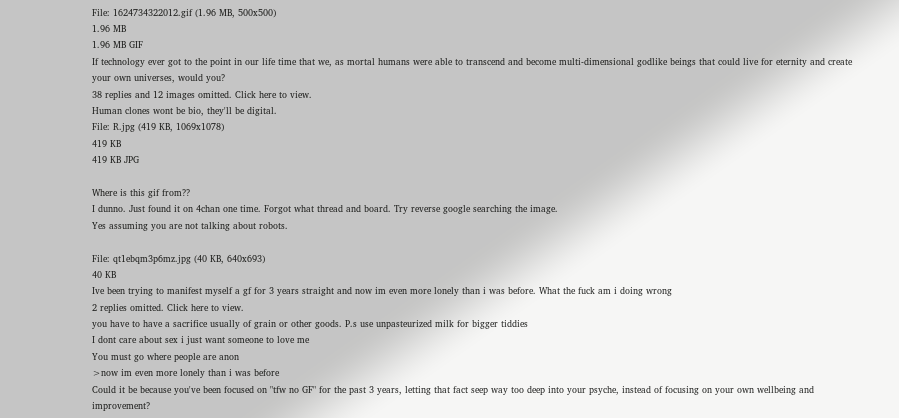File: 1624734322012.gif (1.96 MB, 500x500)
1.96 MB
1.96 MB GIF
If technology ever got to the point in our life time that we, as mortal humans were able to transcend and become multi-dimensional godlike beings that could live for eternity and create your own universes, would you?
38 replies and 12 images omitted. Click here to view.
Human clones wont be bio, they'll be digital.
File: R.jpg (419 KB, 1069x1078)
419 KB
419 KB JPG

Where is this gif from??
I dunno. Just found it on 4chan one time. Forgot what thread and board. Try reverse google searching the image.
Yes assuming you are not talking about robots.

File: qt1ebqm3p6mz.jpg (40 KB, 640x693)
40 KB
Ive been trying to manifest myself a gf for 3 years straight and now im even more lonely than i was before. What the fuck am i doing wrong
2 replies omitted. Click here to view.
you have to have a sacrifice usually of grain or other goods. P.s use unpasteurized milk for bigger tiddies
I dont care about sex i just want someone to love me
You must go where people are anon
>now im even more lonely than i was before
Could it be because you've been focused on "tfw no GF" for the past 3 years, letting that fact seep way too deep into your psyche, instead of focusing on your own wellbeing and improvement?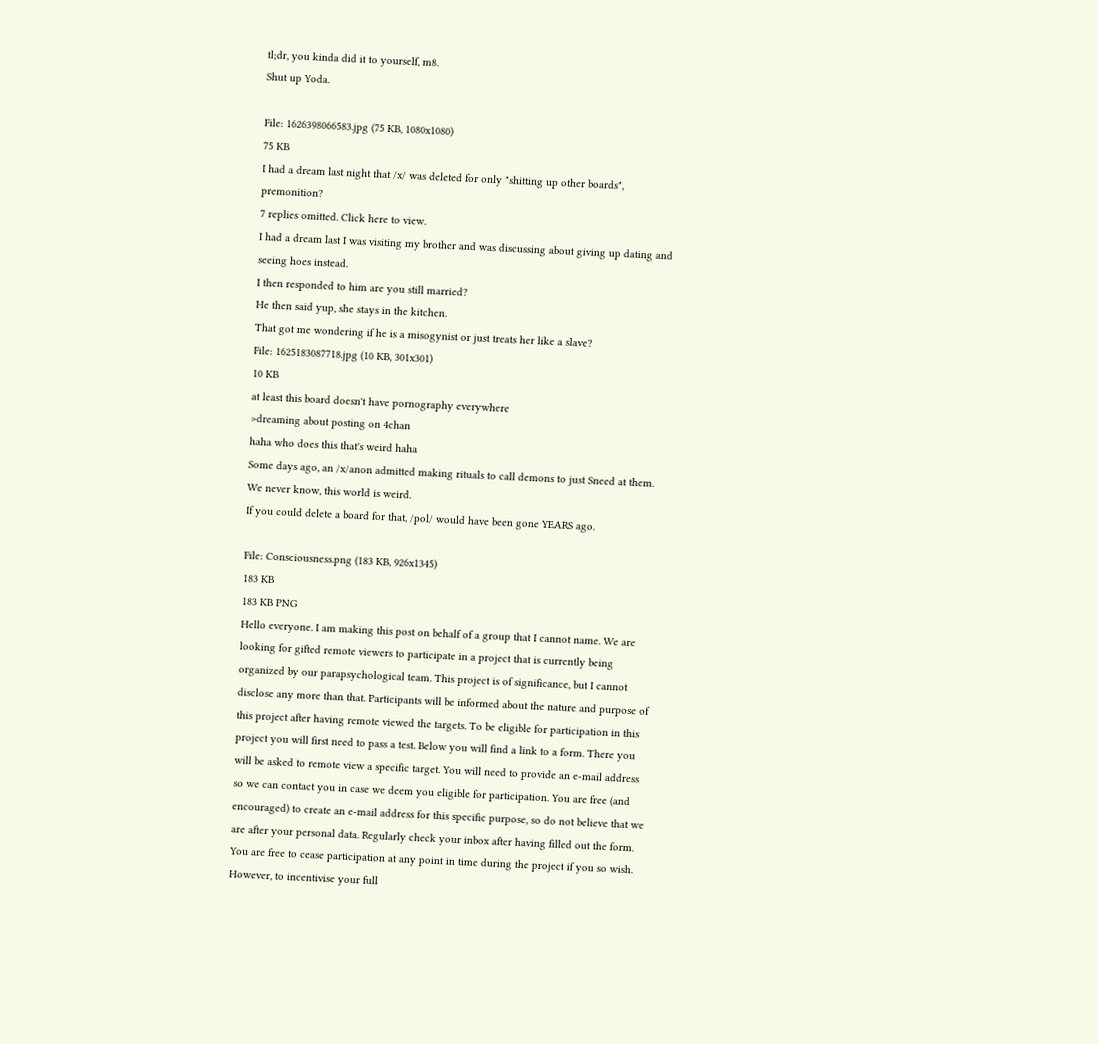tl;dr, you kinda did it to yourself, m8.
Shut up Yoda.

File: 1626398066583.jpg (75 KB, 1080x1080)
75 KB
I had a dream last night that /x/ was deleted for only "shitting up other boards", premonition?
7 replies omitted. Click here to view.
I had a dream last I was visiting my brother and was discussing about giving up dating and seeing hoes instead.
I then responded to him are you still married?
He then said yup, she stays in the kitchen.
That got me wondering if he is a misogynist or just treats her like a slave?
File: 1625183087718.jpg (10 KB, 301x301)
10 KB
at least this board doesn't have pornography everywhere
>dreaming about posting on 4chan
haha who does this that's weird haha
Some days ago, an /x/anon admitted making rituals to call demons to just Sneed at them.
We never know, this world is weird.
If you could delete a board for that, /pol/ would have been gone YEARS ago.

File: Consciousness.png (183 KB, 926x1345)
183 KB
183 KB PNG
Hello everyone. I am making this post on behalf of a group that I cannot name. We are looking for gifted remote viewers to participate in a project that is currently being organized by our parapsychological team. This project is of significance, but I cannot disclose any more than that. Participants will be informed about the nature and purpose of this project after having remote viewed the targets. To be eligible for participation in this project you will first need to pass a test. Below you will find a link to a form. There you will be asked to remote view a specific target. You will need to provide an e-mail address so we can contact you in case we deem you eligible for participation. You are free (and encouraged) to create an e-mail address for this specific purpose, so do not believe that we are after your personal data. Regularly check your inbox after having filled out the form. You are free to cease participation at any point in time during the project if you so wish. However, to incentivise your full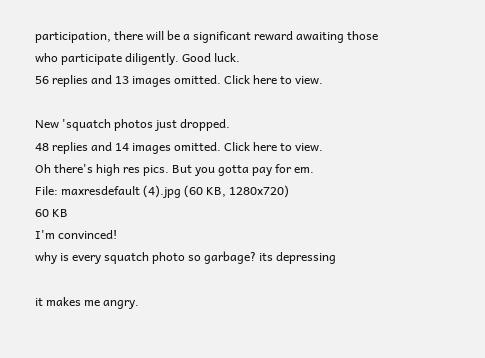participation, there will be a significant reward awaiting those who participate diligently. Good luck.
56 replies and 13 images omitted. Click here to view.

New 'squatch photos just dropped.
48 replies and 14 images omitted. Click here to view.
Oh there's high res pics. But you gotta pay for em.
File: maxresdefault (4).jpg (60 KB, 1280x720)
60 KB
I'm convinced!
why is every squatch photo so garbage? its depressing

it makes me angry.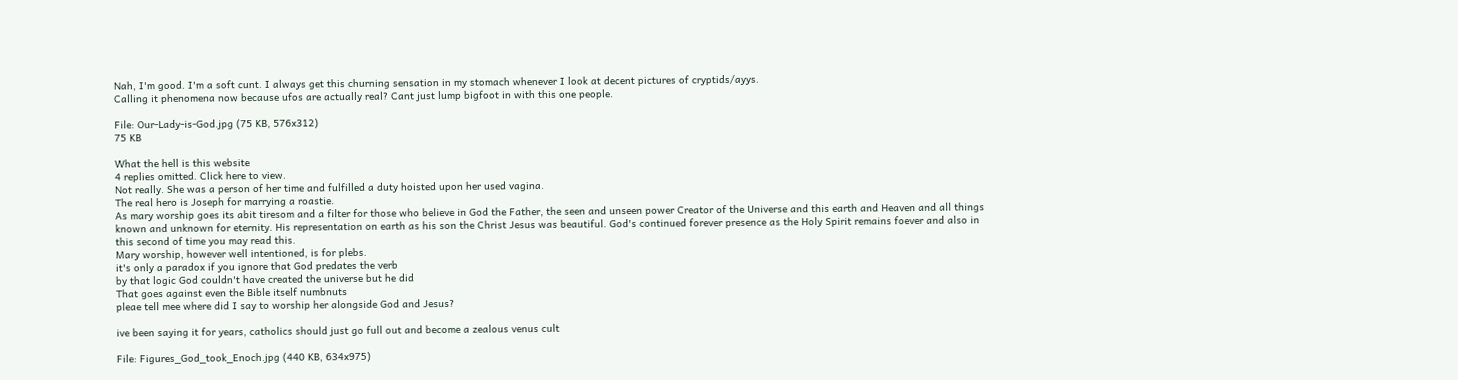Nah, I'm good. I'm a soft cunt. I always get this churning sensation in my stomach whenever I look at decent pictures of cryptids/ayys.
Calling it phenomena now because ufos are actually real? Cant just lump bigfoot in with this one people.

File: Our-Lady-is-God.jpg (75 KB, 576x312)
75 KB

What the hell is this website
4 replies omitted. Click here to view.
Not really. She was a person of her time and fulfilled a duty hoisted upon her used vagina.
The real hero is Joseph for marrying a roastie.
As mary worship goes its abit tiresom and a filter for those who believe in God the Father, the seen and unseen power Creator of the Universe and this earth and Heaven and all things known and unknown for eternity. His representation on earth as his son the Christ Jesus was beautiful. God's continued forever presence as the Holy Spirit remains foever and also in this second of time you may read this.
Mary worship, however well intentioned, is for plebs.
it's only a paradox if you ignore that God predates the verb
by that logic God couldn't have created the universe but he did
That goes against even the Bible itself numbnuts
pleae tell mee where did I say to worship her alongside God and Jesus?

ive been saying it for years, catholics should just go full out and become a zealous venus cult

File: Figures_God_took_Enoch.jpg (440 KB, 634x975)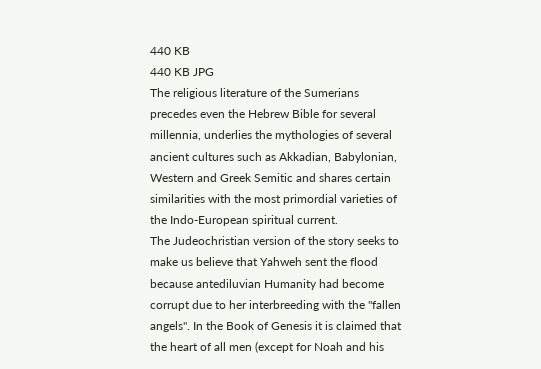440 KB
440 KB JPG
The religious literature of the Sumerians precedes even the Hebrew Bible for several millennia, underlies the mythologies of several ancient cultures such as Akkadian, Babylonian, Western and Greek Semitic and shares certain similarities with the most primordial varieties of the Indo-European spiritual current.
The Judeochristian version of the story seeks to make us believe that Yahweh sent the flood because antediluvian Humanity had become corrupt due to her interbreeding with the "fallen angels". In the Book of Genesis it is claimed that the heart of all men (except for Noah and his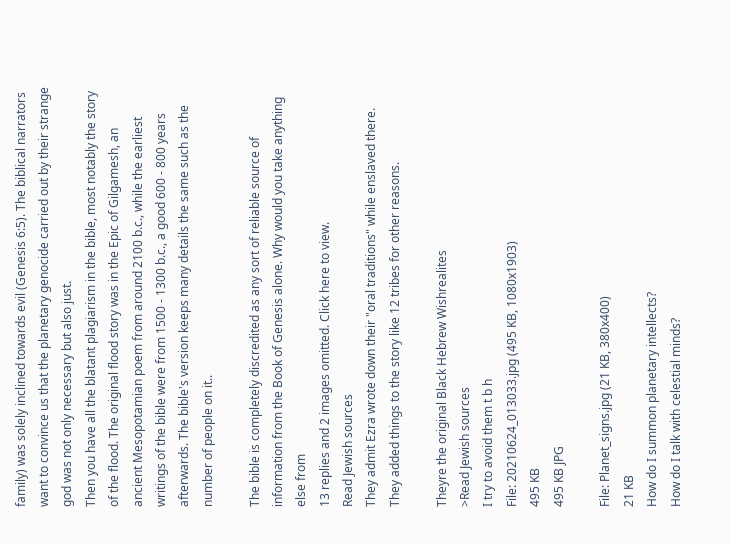family) was solely inclined towards evil (Genesis 6:5). The biblical narrators want to convince us that the planetary genocide carried out by their strange god was not only necessary but also just.
Then you have all the blatant plagiarism in the bible, most notably the story of the flood. The original flood story was in the Epic of Gilgamesh, an ancient Mesopotamian poem from around 2100 b.c., while the earliest writings of the bible were from 1500 - 1300 b.c., a good 600 - 800 years afterwards. The bible's version keeps many details the same such as the number of people on it..

The bible is completely discredited as any sort of reliable source of information from the Book of Genesis alone. Why would you take anything else from
13 replies and 2 images omitted. Click here to view.
Read Jewish sources
They admit Ezra wrote down their "oral traditions" while enslaved there. They added things to the story like 12 tribes for other reasons.

Theyre the original Black Hebrew Wishrealites
>Read Jewish sources
I try to avoid them t b h
File: 20210624_013033.jpg (495 KB, 1080x1903)
495 KB
495 KB JPG

File: Planet_signs.jpg (21 KB, 380x400)
21 KB
How do I summon planetary intellects?
How do I talk with celestial minds?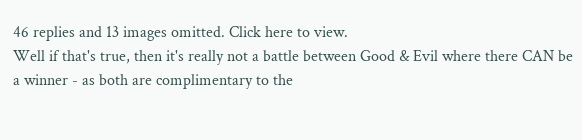46 replies and 13 images omitted. Click here to view.
Well if that's true, then it's really not a battle between Good & Evil where there CAN be a winner - as both are complimentary to the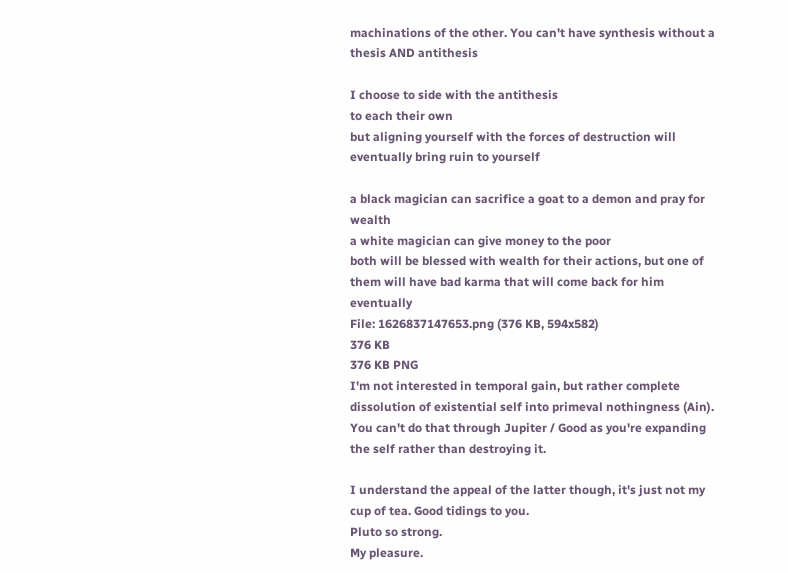machinations of the other. You can't have synthesis without a thesis AND antithesis

I choose to side with the antithesis
to each their own
but aligning yourself with the forces of destruction will eventually bring ruin to yourself

a black magician can sacrifice a goat to a demon and pray for wealth
a white magician can give money to the poor
both will be blessed with wealth for their actions, but one of them will have bad karma that will come back for him eventually
File: 1626837147653.png (376 KB, 594x582)
376 KB
376 KB PNG
I'm not interested in temporal gain, but rather complete dissolution of existential self into primeval nothingness (Ain). You can't do that through Jupiter / Good as you're expanding the self rather than destroying it.

I understand the appeal of the latter though, it's just not my cup of tea. Good tidings to you.
Pluto so strong.
My pleasure.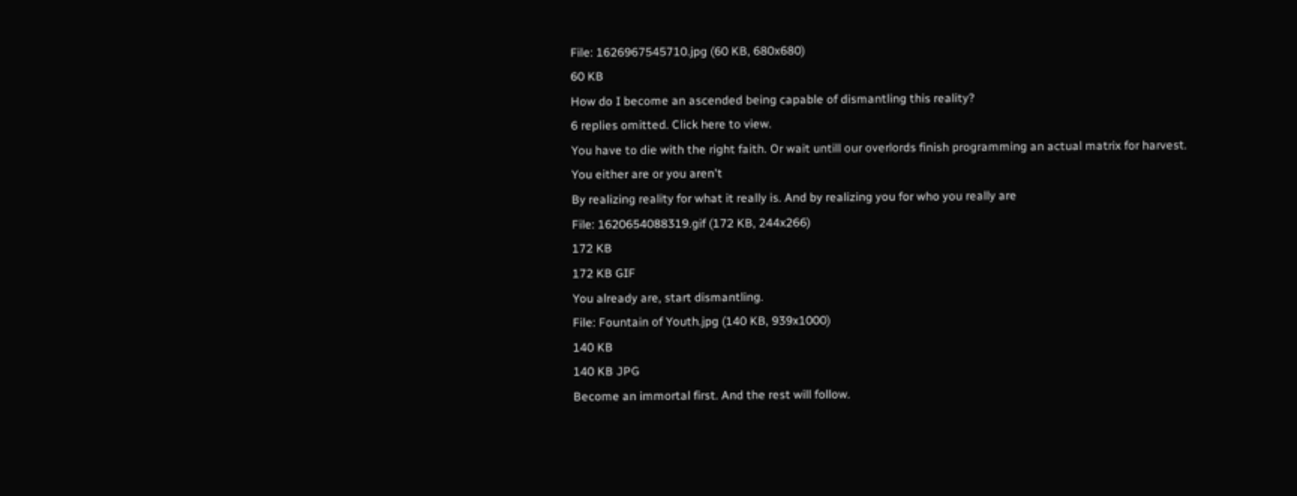File: 1626967545710.jpg (60 KB, 680x680)
60 KB
How do I become an ascended being capable of dismantling this reality?
6 replies omitted. Click here to view.
You have to die with the right faith. Or wait untill our overlords finish programming an actual matrix for harvest.
You either are or you aren't
By realizing reality for what it really is. And by realizing you for who you really are
File: 1620654088319.gif (172 KB, 244x266)
172 KB
172 KB GIF
You already are, start dismantling.
File: Fountain of Youth.jpg (140 KB, 939x1000)
140 KB
140 KB JPG
Become an immortal first. And the rest will follow.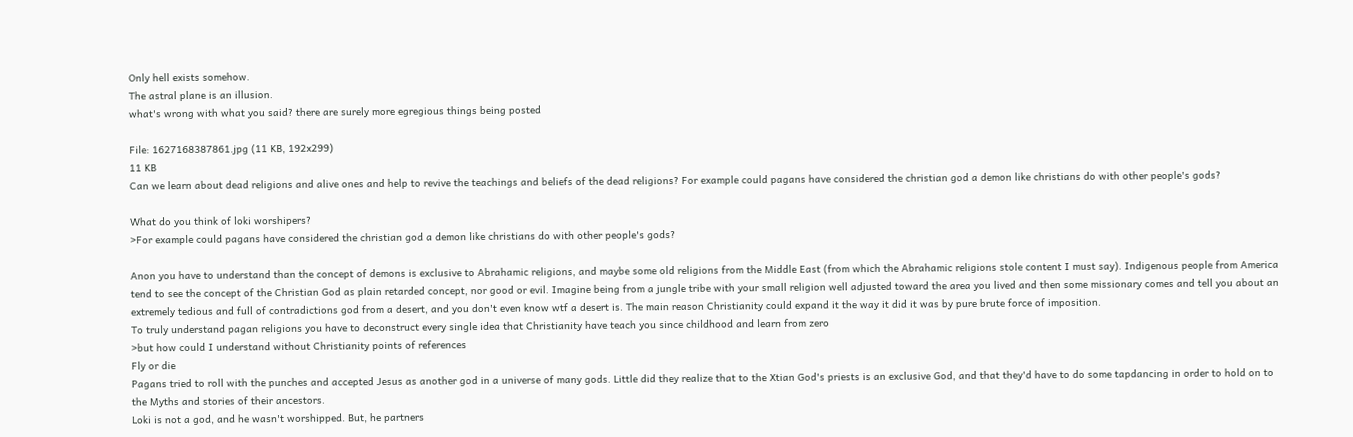Only hell exists somehow.
The astral plane is an illusion.
what's wrong with what you said? there are surely more egregious things being posted

File: 1627168387861.jpg (11 KB, 192x299)
11 KB
Can we learn about dead religions and alive ones and help to revive the teachings and beliefs of the dead religions? For example could pagans have considered the christian god a demon like christians do with other people's gods?

What do you think of loki worshipers?
>For example could pagans have considered the christian god a demon like christians do with other people's gods?

Anon you have to understand than the concept of demons is exclusive to Abrahamic religions, and maybe some old religions from the Middle East (from which the Abrahamic religions stole content I must say). Indigenous people from America tend to see the concept of the Christian God as plain retarded concept, nor good or evil. Imagine being from a jungle tribe with your small religion well adjusted toward the area you lived and then some missionary comes and tell you about an extremely tedious and full of contradictions god from a desert, and you don't even know wtf a desert is. The main reason Christianity could expand it the way it did it was by pure brute force of imposition.
To truly understand pagan religions you have to deconstruct every single idea that Christianity have teach you since childhood and learn from zero
>but how could I understand without Christianity points of references
Fly or die
Pagans tried to roll with the punches and accepted Jesus as another god in a universe of many gods. Little did they realize that to the Xtian God's priests is an exclusive God, and that they'd have to do some tapdancing in order to hold on to the Myths and stories of their ancestors.
Loki is not a god, and he wasn't worshipped. But, he partners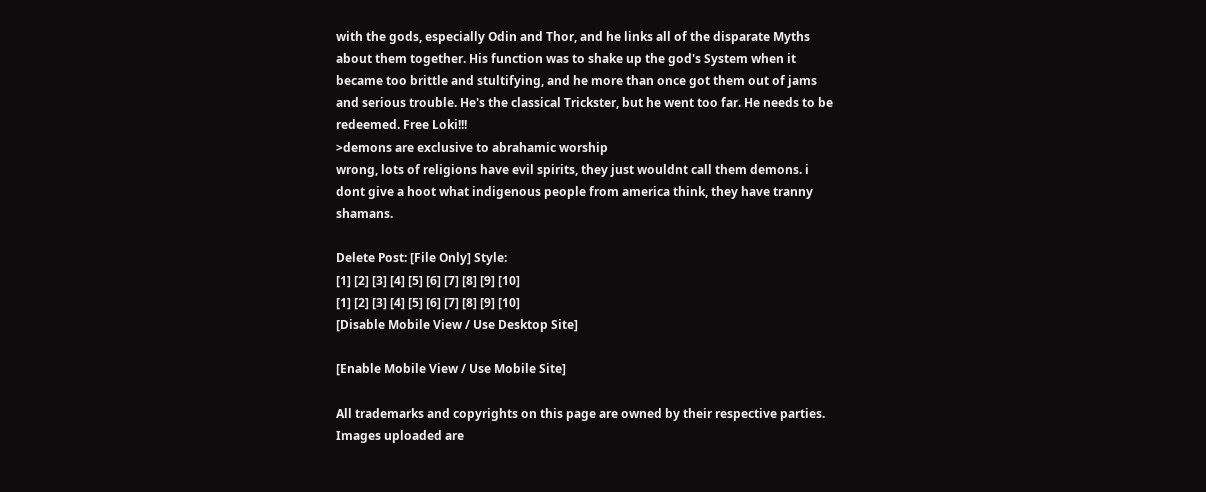with the gods, especially Odin and Thor, and he links all of the disparate Myths about them together. His function was to shake up the god's System when it became too brittle and stultifying, and he more than once got them out of jams and serious trouble. He's the classical Trickster, but he went too far. He needs to be redeemed. Free Loki!!!
>demons are exclusive to abrahamic worship
wrong, lots of religions have evil spirits, they just wouldnt call them demons. i dont give a hoot what indigenous people from america think, they have tranny shamans.

Delete Post: [File Only] Style:
[1] [2] [3] [4] [5] [6] [7] [8] [9] [10]
[1] [2] [3] [4] [5] [6] [7] [8] [9] [10]
[Disable Mobile View / Use Desktop Site]

[Enable Mobile View / Use Mobile Site]

All trademarks and copyrights on this page are owned by their respective parties. Images uploaded are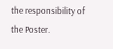the responsibility of the Poster.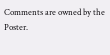Comments are owned by the Poster.